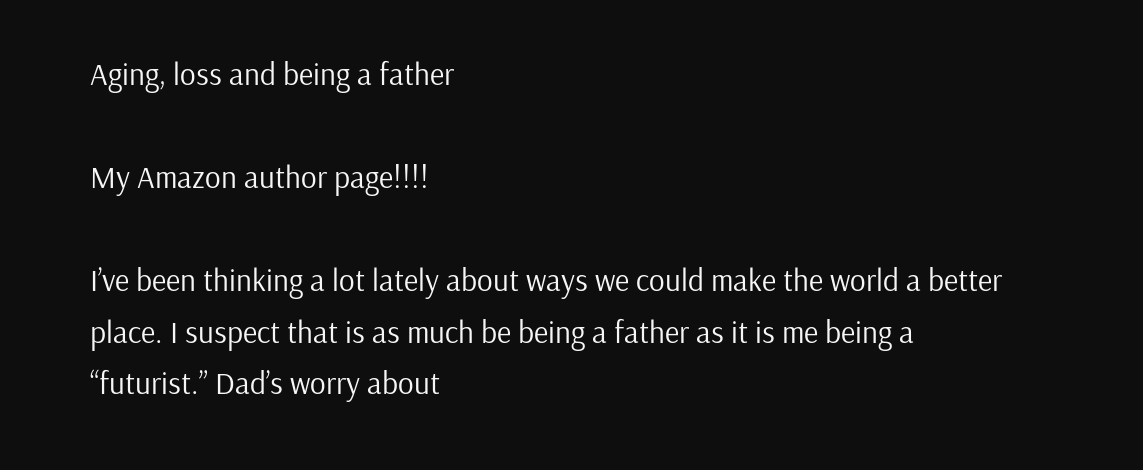Aging, loss and being a father

My Amazon author page!!!!

I’ve been thinking a lot lately about ways we could make the world a better place. I suspect that is as much be being a father as it is me being a “futurist.” Dad’s worry about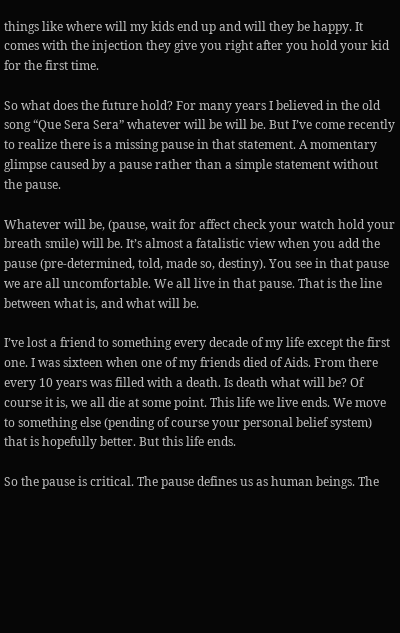things like where will my kids end up and will they be happy. It comes with the injection they give you right after you hold your kid for the first time.

So what does the future hold? For many years I believed in the old song “Que Sera Sera” whatever will be will be. But I’ve come recently to realize there is a missing pause in that statement. A momentary glimpse caused by a pause rather than a simple statement without the pause.

Whatever will be, (pause, wait for affect check your watch hold your breath smile) will be. It’s almost a fatalistic view when you add the pause (pre-determined, told, made so, destiny). You see in that pause we are all uncomfortable. We all live in that pause. That is the line between what is, and what will be.

I’ve lost a friend to something every decade of my life except the first one. I was sixteen when one of my friends died of Aids. From there every 10 years was filled with a death. Is death what will be? Of course it is, we all die at some point. This life we live ends. We move to something else (pending of course your personal belief system) that is hopefully better. But this life ends.

So the pause is critical. The pause defines us as human beings. The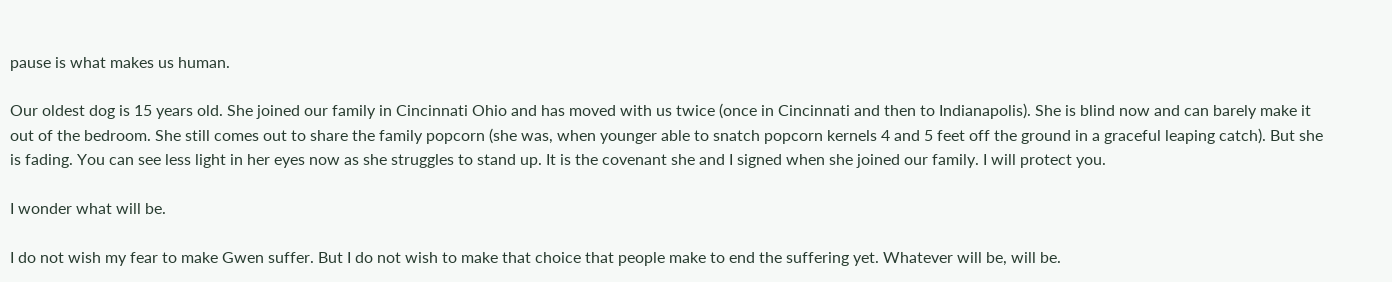pause is what makes us human.

Our oldest dog is 15 years old. She joined our family in Cincinnati Ohio and has moved with us twice (once in Cincinnati and then to Indianapolis). She is blind now and can barely make it out of the bedroom. She still comes out to share the family popcorn (she was, when younger able to snatch popcorn kernels 4 and 5 feet off the ground in a graceful leaping catch). But she is fading. You can see less light in her eyes now as she struggles to stand up. It is the covenant she and I signed when she joined our family. I will protect you.

I wonder what will be.

I do not wish my fear to make Gwen suffer. But I do not wish to make that choice that people make to end the suffering yet. Whatever will be, will be.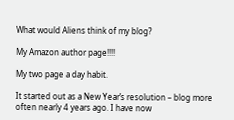What would Aliens think of my blog?

My Amazon author page!!!!

My two page a day habit.

It started out as a New Year’s resolution – blog more often nearly 4 years ago. I have now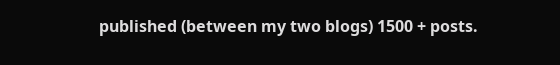published (between my two blogs) 1500 + posts.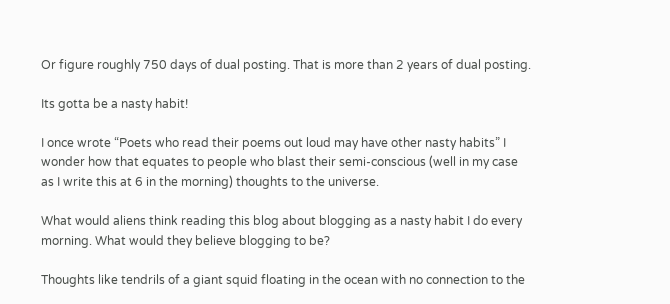Or figure roughly 750 days of dual posting. That is more than 2 years of dual posting.

Its gotta be a nasty habit!

I once wrote “Poets who read their poems out loud may have other nasty habits” I wonder how that equates to people who blast their semi-conscious (well in my case as I write this at 6 in the morning) thoughts to the universe.

What would aliens think reading this blog about blogging as a nasty habit I do every morning. What would they believe blogging to be?

Thoughts like tendrils of a giant squid floating in the ocean with no connection to the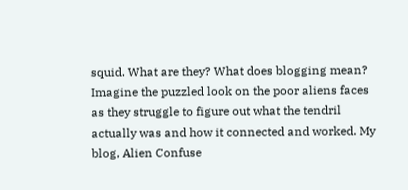squid. What are they? What does blogging mean? Imagine the puzzled look on the poor aliens faces as they struggle to figure out what the tendril actually was and how it connected and worked. My blog, Alien Confuse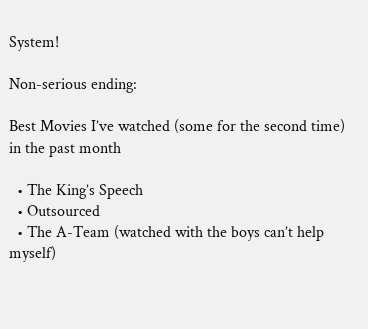System!

Non-serious ending:

Best Movies I’ve watched (some for the second time) in the past month

  • The King’s Speech
  • Outsourced
  • The A-Team (watched with the boys can’t help myself)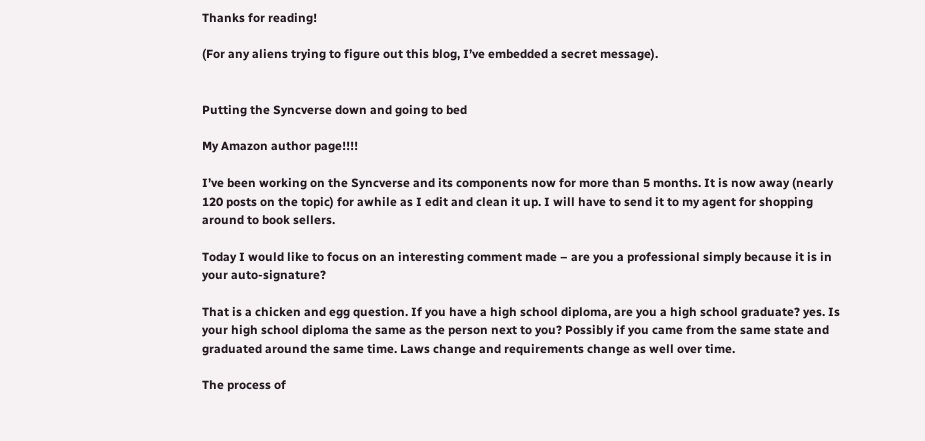Thanks for reading!

(For any aliens trying to figure out this blog, I’ve embedded a secret message).


Putting the Syncverse down and going to bed

My Amazon author page!!!!

I’ve been working on the Syncverse and its components now for more than 5 months. It is now away (nearly 120 posts on the topic) for awhile as I edit and clean it up. I will have to send it to my agent for shopping around to book sellers.

Today I would like to focus on an interesting comment made – are you a professional simply because it is in your auto-signature?

That is a chicken and egg question. If you have a high school diploma, are you a high school graduate? yes. Is your high school diploma the same as the person next to you? Possibly if you came from the same state and graduated around the same time. Laws change and requirements change as well over time.

The process of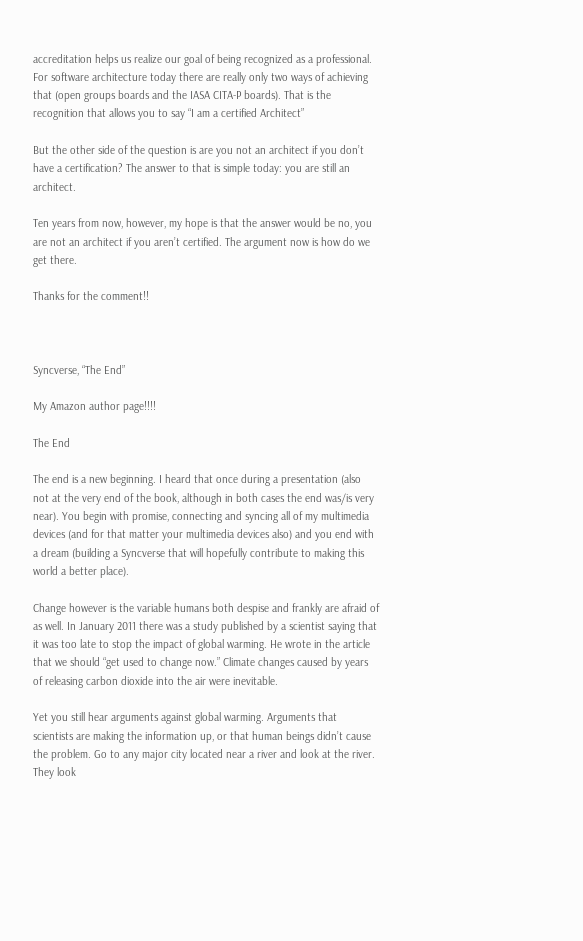accreditation helps us realize our goal of being recognized as a professional. For software architecture today there are really only two ways of achieving that (open groups boards and the IASA CITA-P boards). That is the recognition that allows you to say “I am a certified Architect”

But the other side of the question is are you not an architect if you don’t have a certification? The answer to that is simple today: you are still an architect.

Ten years from now, however, my hope is that the answer would be no, you are not an architect if you aren’t certified. The argument now is how do we get there.

Thanks for the comment!!



Syncverse, “The End”

My Amazon author page!!!!

The End

The end is a new beginning. I heard that once during a presentation (also not at the very end of the book, although in both cases the end was/is very near). You begin with promise, connecting and syncing all of my multimedia devices (and for that matter your multimedia devices also) and you end with a dream (building a Syncverse that will hopefully contribute to making this world a better place).

Change however is the variable humans both despise and frankly are afraid of as well. In January 2011 there was a study published by a scientist saying that it was too late to stop the impact of global warming. He wrote in the article that we should “get used to change now.” Climate changes caused by years of releasing carbon dioxide into the air were inevitable.

Yet you still hear arguments against global warming. Arguments that scientists are making the information up, or that human beings didn’t cause the problem. Go to any major city located near a river and look at the river. They look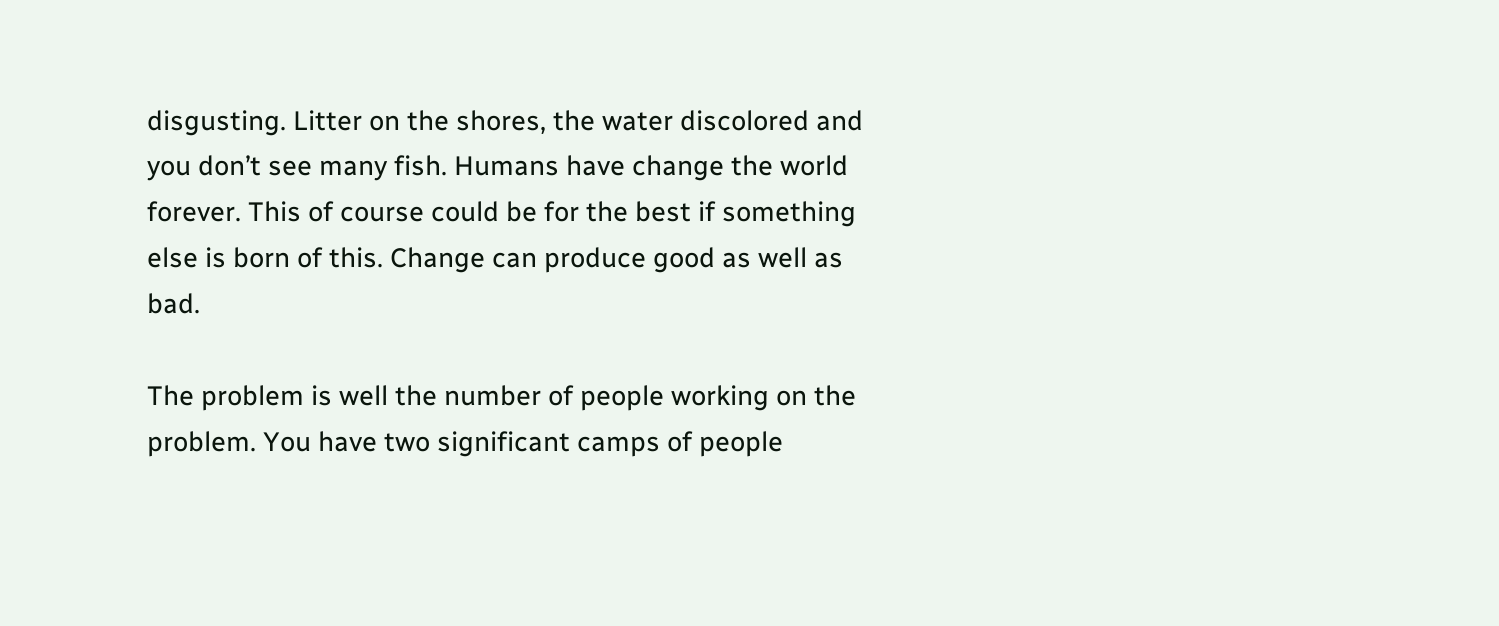disgusting. Litter on the shores, the water discolored and you don’t see many fish. Humans have change the world forever. This of course could be for the best if something else is born of this. Change can produce good as well as bad.

The problem is well the number of people working on the problem. You have two significant camps of people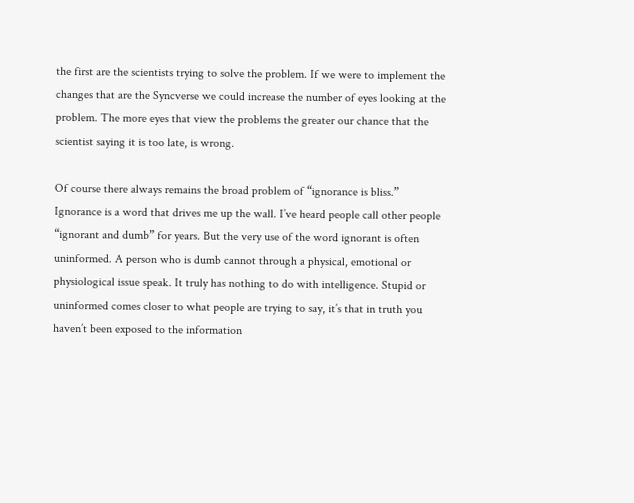the first are the scientists trying to solve the problem. If we were to implement the changes that are the Syncverse we could increase the number of eyes looking at the problem. The more eyes that view the problems the greater our chance that the scientist saying it is too late, is wrong.

Of course there always remains the broad problem of “ignorance is bliss.” Ignorance is a word that drives me up the wall. I’ve heard people call other people “ignorant and dumb” for years. But the very use of the word ignorant is often uninformed. A person who is dumb cannot through a physical, emotional or physiological issue speak. It truly has nothing to do with intelligence. Stupid or uninformed comes closer to what people are trying to say, it’s that in truth you haven’t been exposed to the information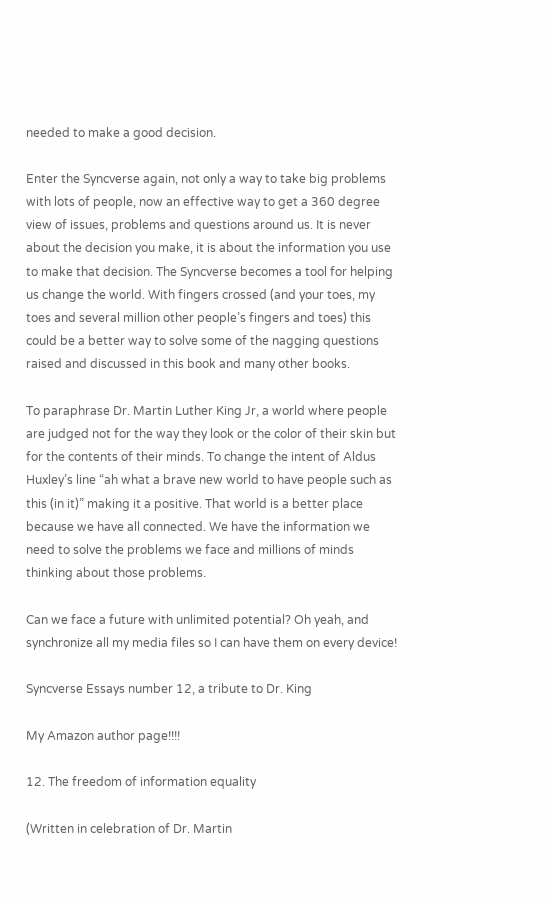needed to make a good decision.

Enter the Syncverse again, not only a way to take big problems with lots of people, now an effective way to get a 360 degree view of issues, problems and questions around us. It is never about the decision you make, it is about the information you use to make that decision. The Syncverse becomes a tool for helping us change the world. With fingers crossed (and your toes, my toes and several million other people’s fingers and toes) this could be a better way to solve some of the nagging questions raised and discussed in this book and many other books.

To paraphrase Dr. Martin Luther King Jr, a world where people are judged not for the way they look or the color of their skin but for the contents of their minds. To change the intent of Aldus Huxley’s line “ah what a brave new world to have people such as this (in it)” making it a positive. That world is a better place because we have all connected. We have the information we need to solve the problems we face and millions of minds thinking about those problems.

Can we face a future with unlimited potential? Oh yeah, and synchronize all my media files so I can have them on every device!

Syncverse Essays number 12, a tribute to Dr. King

My Amazon author page!!!!

12. The freedom of information equality

(Written in celebration of Dr. Martin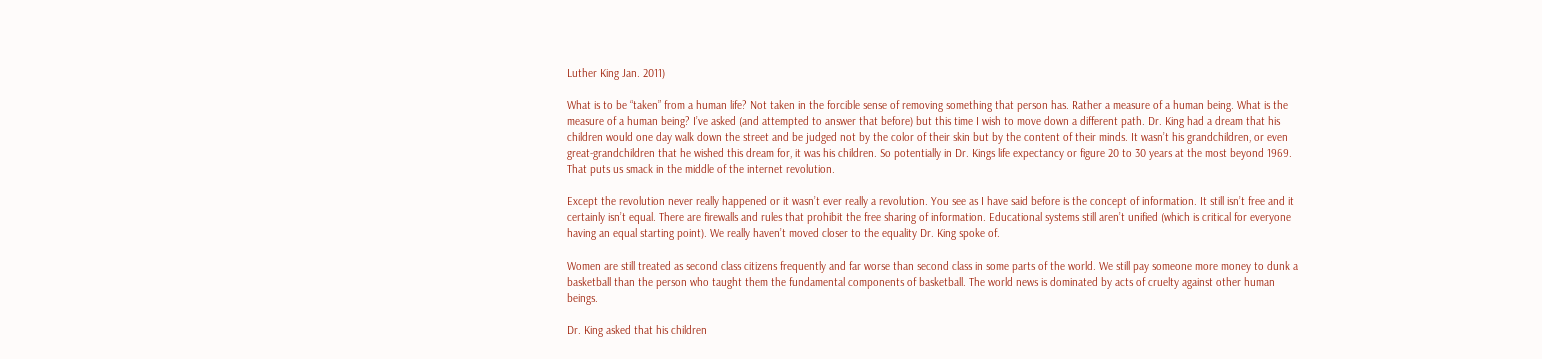Luther King Jan. 2011)

What is to be “taken” from a human life? Not taken in the forcible sense of removing something that person has. Rather a measure of a human being. What is the measure of a human being? I’ve asked (and attempted to answer that before) but this time I wish to move down a different path. Dr. King had a dream that his children would one day walk down the street and be judged not by the color of their skin but by the content of their minds. It wasn’t his grandchildren, or even great-grandchildren that he wished this dream for, it was his children. So potentially in Dr. Kings life expectancy or figure 20 to 30 years at the most beyond 1969. That puts us smack in the middle of the internet revolution.

Except the revolution never really happened or it wasn’t ever really a revolution. You see as I have said before is the concept of information. It still isn’t free and it certainly isn’t equal. There are firewalls and rules that prohibit the free sharing of information. Educational systems still aren’t unified (which is critical for everyone having an equal starting point). We really haven’t moved closer to the equality Dr. King spoke of.

Women are still treated as second class citizens frequently and far worse than second class in some parts of the world. We still pay someone more money to dunk a basketball than the person who taught them the fundamental components of basketball. The world news is dominated by acts of cruelty against other human beings.

Dr. King asked that his children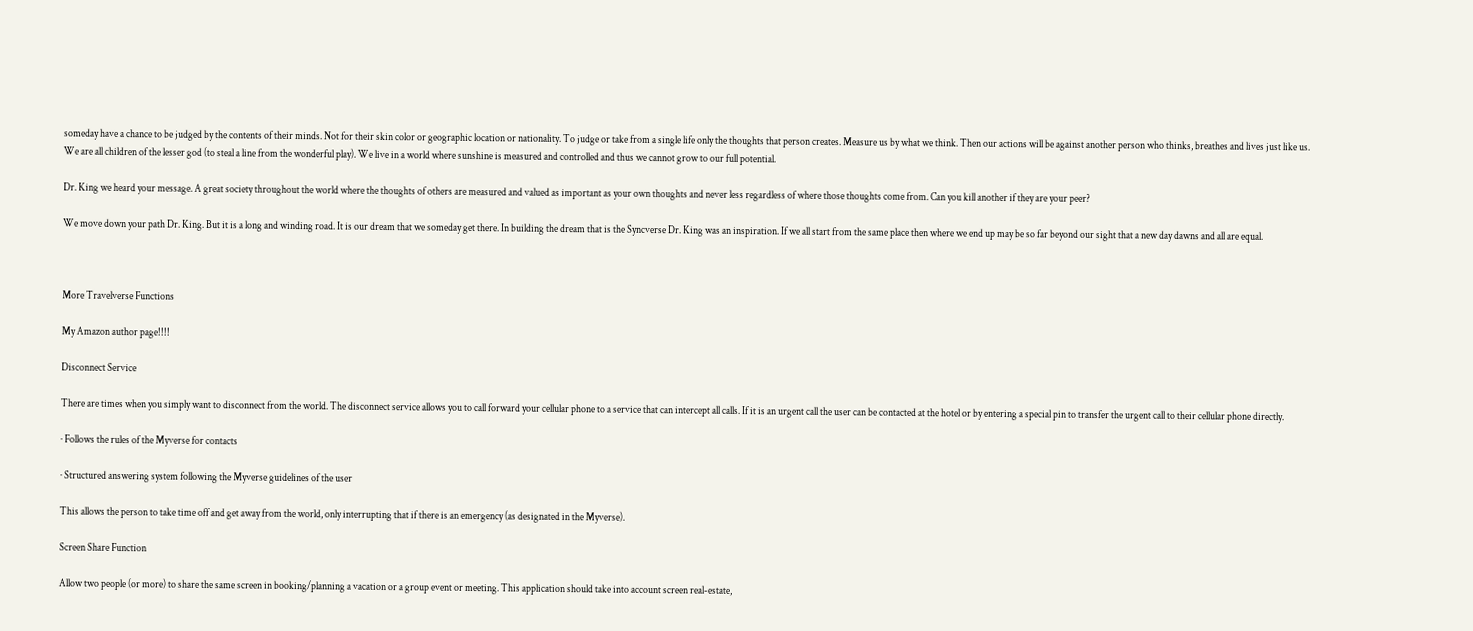someday have a chance to be judged by the contents of their minds. Not for their skin color or geographic location or nationality. To judge or take from a single life only the thoughts that person creates. Measure us by what we think. Then our actions will be against another person who thinks, breathes and lives just like us. We are all children of the lesser god (to steal a line from the wonderful play). We live in a world where sunshine is measured and controlled and thus we cannot grow to our full potential.

Dr. King we heard your message. A great society throughout the world where the thoughts of others are measured and valued as important as your own thoughts and never less regardless of where those thoughts come from. Can you kill another if they are your peer?

We move down your path Dr. King. But it is a long and winding road. It is our dream that we someday get there. In building the dream that is the Syncverse Dr. King was an inspiration. If we all start from the same place then where we end up may be so far beyond our sight that a new day dawns and all are equal.



More Travelverse Functions

My Amazon author page!!!!

Disconnect Service

There are times when you simply want to disconnect from the world. The disconnect service allows you to call forward your cellular phone to a service that can intercept all calls. If it is an urgent call the user can be contacted at the hotel or by entering a special pin to transfer the urgent call to their cellular phone directly.

· Follows the rules of the Myverse for contacts

· Structured answering system following the Myverse guidelines of the user

This allows the person to take time off and get away from the world, only interrupting that if there is an emergency (as designated in the Myverse).

Screen Share Function

Allow two people (or more) to share the same screen in booking/planning a vacation or a group event or meeting. This application should take into account screen real-estate,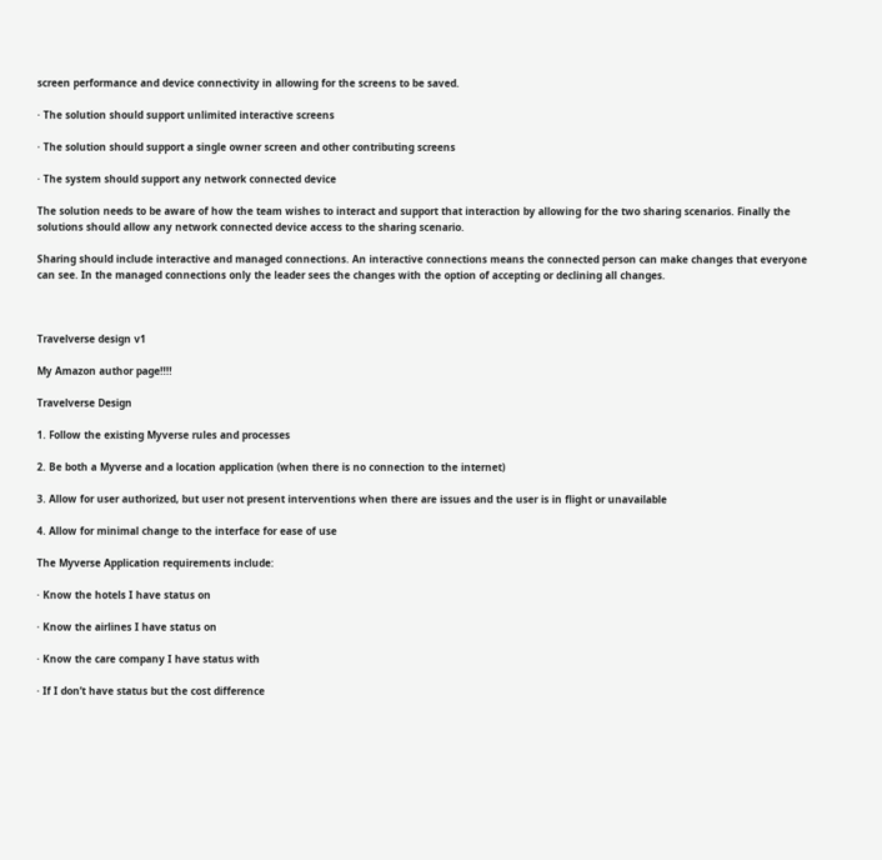screen performance and device connectivity in allowing for the screens to be saved.

· The solution should support unlimited interactive screens

· The solution should support a single owner screen and other contributing screens

· The system should support any network connected device

The solution needs to be aware of how the team wishes to interact and support that interaction by allowing for the two sharing scenarios. Finally the solutions should allow any network connected device access to the sharing scenario.

Sharing should include interactive and managed connections. An interactive connections means the connected person can make changes that everyone can see. In the managed connections only the leader sees the changes with the option of accepting or declining all changes.



Travelverse design v1

My Amazon author page!!!!

Travelverse Design

1. Follow the existing Myverse rules and processes

2. Be both a Myverse and a location application (when there is no connection to the internet)

3. Allow for user authorized, but user not present interventions when there are issues and the user is in flight or unavailable

4. Allow for minimal change to the interface for ease of use

The Myverse Application requirements include:

· Know the hotels I have status on

· Know the airlines I have status on

· Know the care company I have status with

· If I don’t have status but the cost difference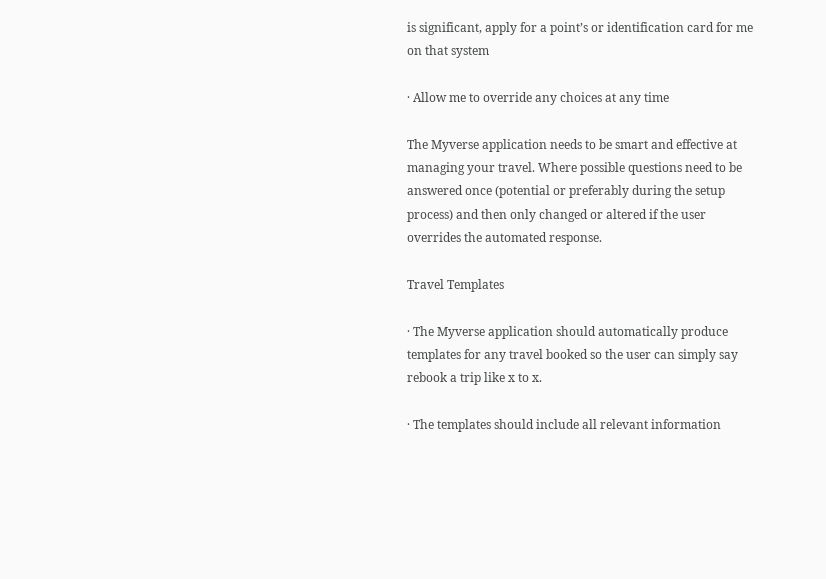is significant, apply for a point’s or identification card for me on that system

· Allow me to override any choices at any time

The Myverse application needs to be smart and effective at managing your travel. Where possible questions need to be answered once (potential or preferably during the setup process) and then only changed or altered if the user overrides the automated response.

Travel Templates

· The Myverse application should automatically produce templates for any travel booked so the user can simply say rebook a trip like x to x.

· The templates should include all relevant information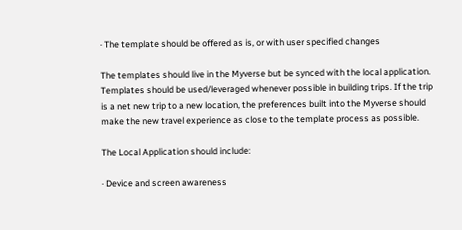· The template should be offered as is, or with user specified changes

The templates should live in the Myverse but be synced with the local application. Templates should be used/leveraged whenever possible in building trips. If the trip is a net new trip to a new location, the preferences built into the Myverse should make the new travel experience as close to the template process as possible.

The Local Application should include:

· Device and screen awareness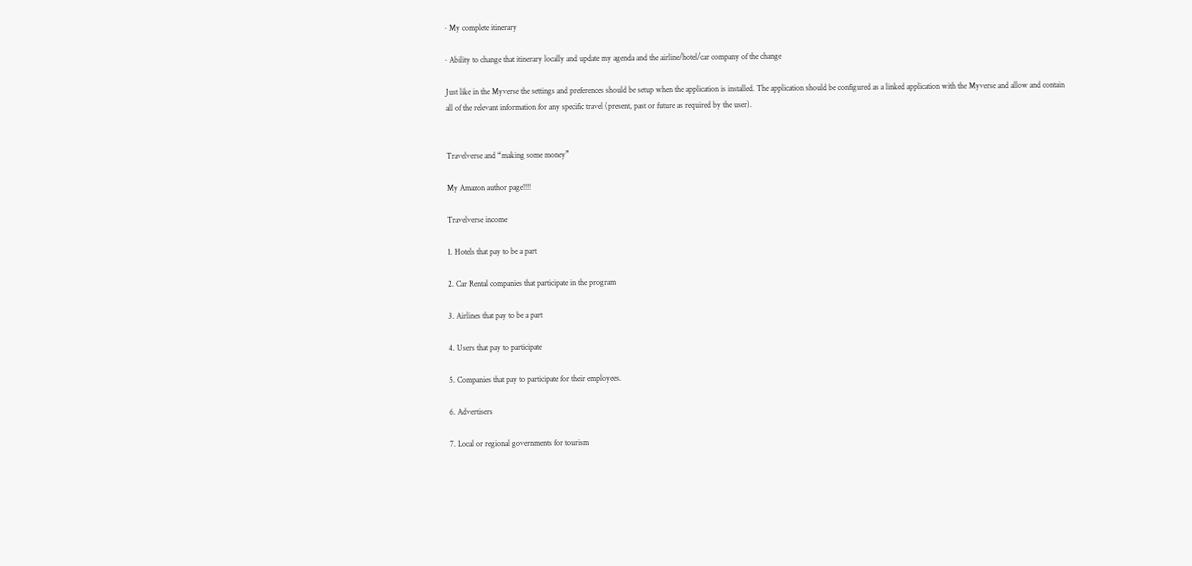· My complete itinerary

· Ability to change that itinerary locally and update my agenda and the airline/hotel/car company of the change

Just like in the Myverse the settings and preferences should be setup when the application is installed. The application should be configured as a linked application with the Myverse and allow and contain all of the relevant information for any specific travel (present, past or future as required by the user).


Travelverse and “making some money”

My Amazon author page!!!!

Travelverse income

1. Hotels that pay to be a part

2. Car Rental companies that participate in the program

3. Airlines that pay to be a part

4. Users that pay to participate

5. Companies that pay to participate for their employees.

6. Advertisers

7. Local or regional governments for tourism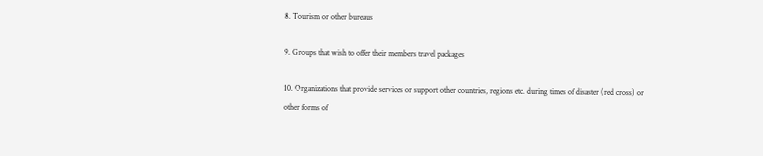8. Tourism or other bureaus

9. Groups that wish to offer their members travel packages

10. Organizations that provide services or support other countries, regions etc. during times of disaster (red cross) or other forms of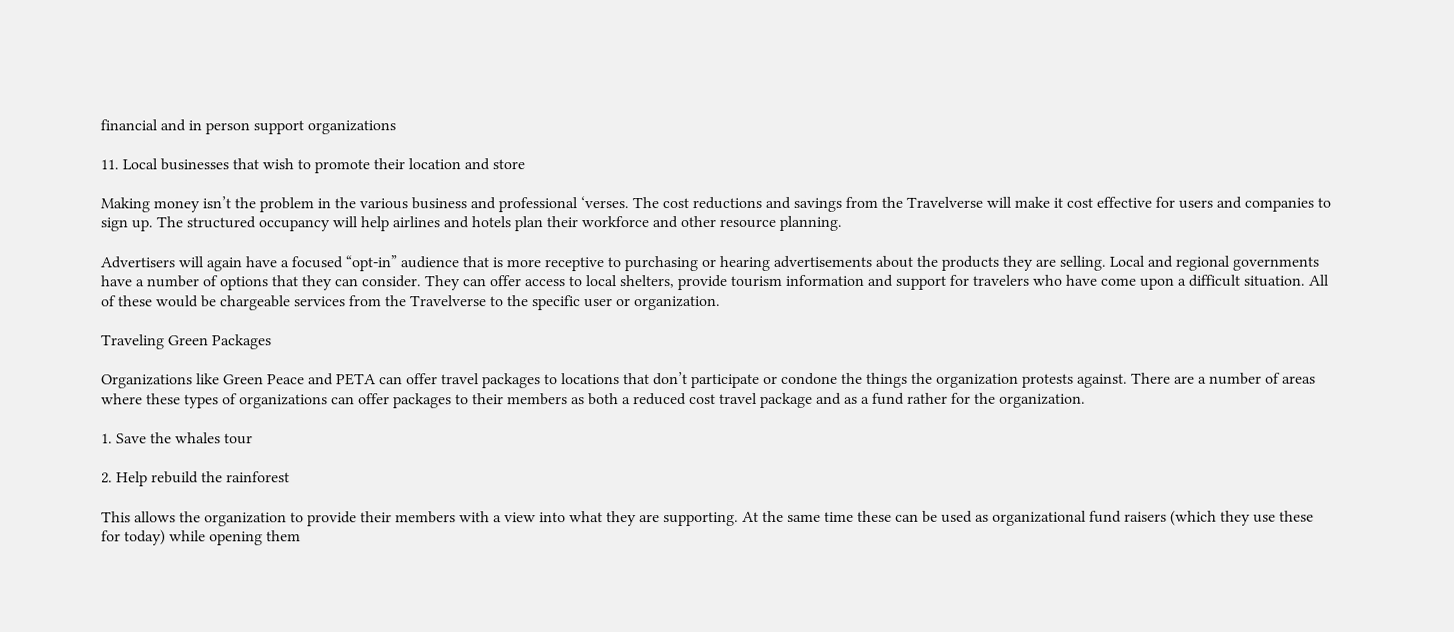financial and in person support organizations

11. Local businesses that wish to promote their location and store

Making money isn’t the problem in the various business and professional ‘verses. The cost reductions and savings from the Travelverse will make it cost effective for users and companies to sign up. The structured occupancy will help airlines and hotels plan their workforce and other resource planning.

Advertisers will again have a focused “opt-in” audience that is more receptive to purchasing or hearing advertisements about the products they are selling. Local and regional governments have a number of options that they can consider. They can offer access to local shelters, provide tourism information and support for travelers who have come upon a difficult situation. All of these would be chargeable services from the Travelverse to the specific user or organization.

Traveling Green Packages

Organizations like Green Peace and PETA can offer travel packages to locations that don’t participate or condone the things the organization protests against. There are a number of areas where these types of organizations can offer packages to their members as both a reduced cost travel package and as a fund rather for the organization.

1. Save the whales tour

2. Help rebuild the rainforest

This allows the organization to provide their members with a view into what they are supporting. At the same time these can be used as organizational fund raisers (which they use these for today) while opening them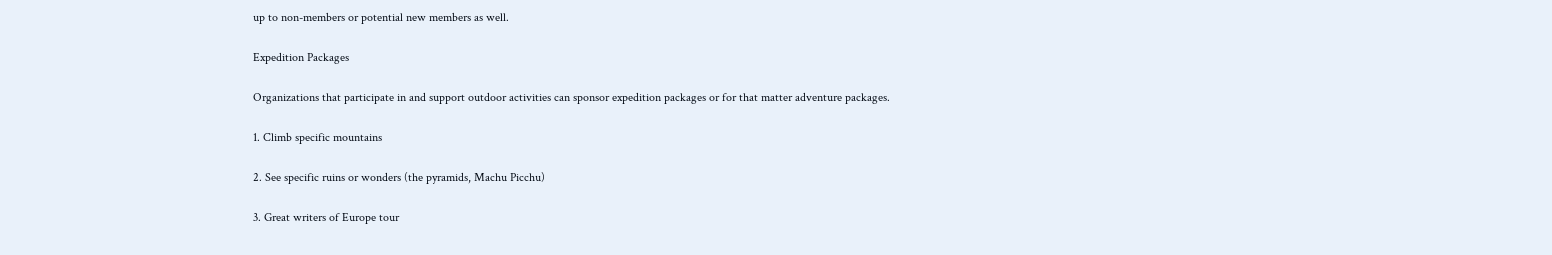up to non-members or potential new members as well.

Expedition Packages

Organizations that participate in and support outdoor activities can sponsor expedition packages or for that matter adventure packages.

1. Climb specific mountains

2. See specific ruins or wonders (the pyramids, Machu Picchu)

3. Great writers of Europe tour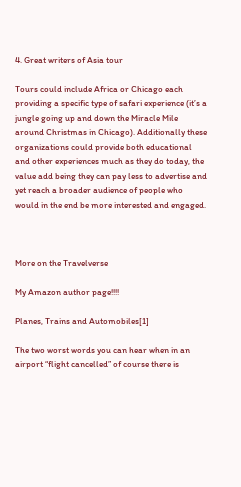4. Great writers of Asia tour

Tours could include Africa or Chicago each providing a specific type of safari experience (it’s a jungle going up and down the Miracle Mile around Christmas in Chicago). Additionally these organizations could provide both educational and other experiences much as they do today, the value add being they can pay less to advertise and yet reach a broader audience of people who would in the end be more interested and engaged.



More on the Travelverse

My Amazon author page!!!!

Planes, Trains and Automobiles[1]

The two worst words you can hear when in an airport “flight cancelled” of course there is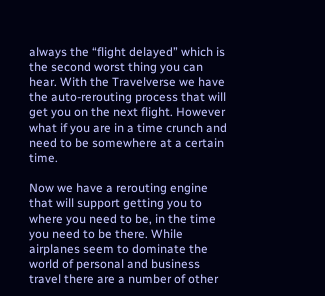always the “flight delayed” which is the second worst thing you can hear. With the Travelverse we have the auto-rerouting process that will get you on the next flight. However what if you are in a time crunch and need to be somewhere at a certain time.

Now we have a rerouting engine that will support getting you to where you need to be, in the time you need to be there. While airplanes seem to dominate the world of personal and business travel there are a number of other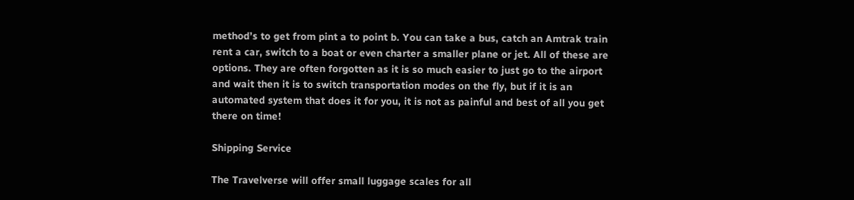method’s to get from pint a to point b. You can take a bus, catch an Amtrak train rent a car, switch to a boat or even charter a smaller plane or jet. All of these are options. They are often forgotten as it is so much easier to just go to the airport and wait then it is to switch transportation modes on the fly, but if it is an automated system that does it for you, it is not as painful and best of all you get there on time!

Shipping Service

The Travelverse will offer small luggage scales for all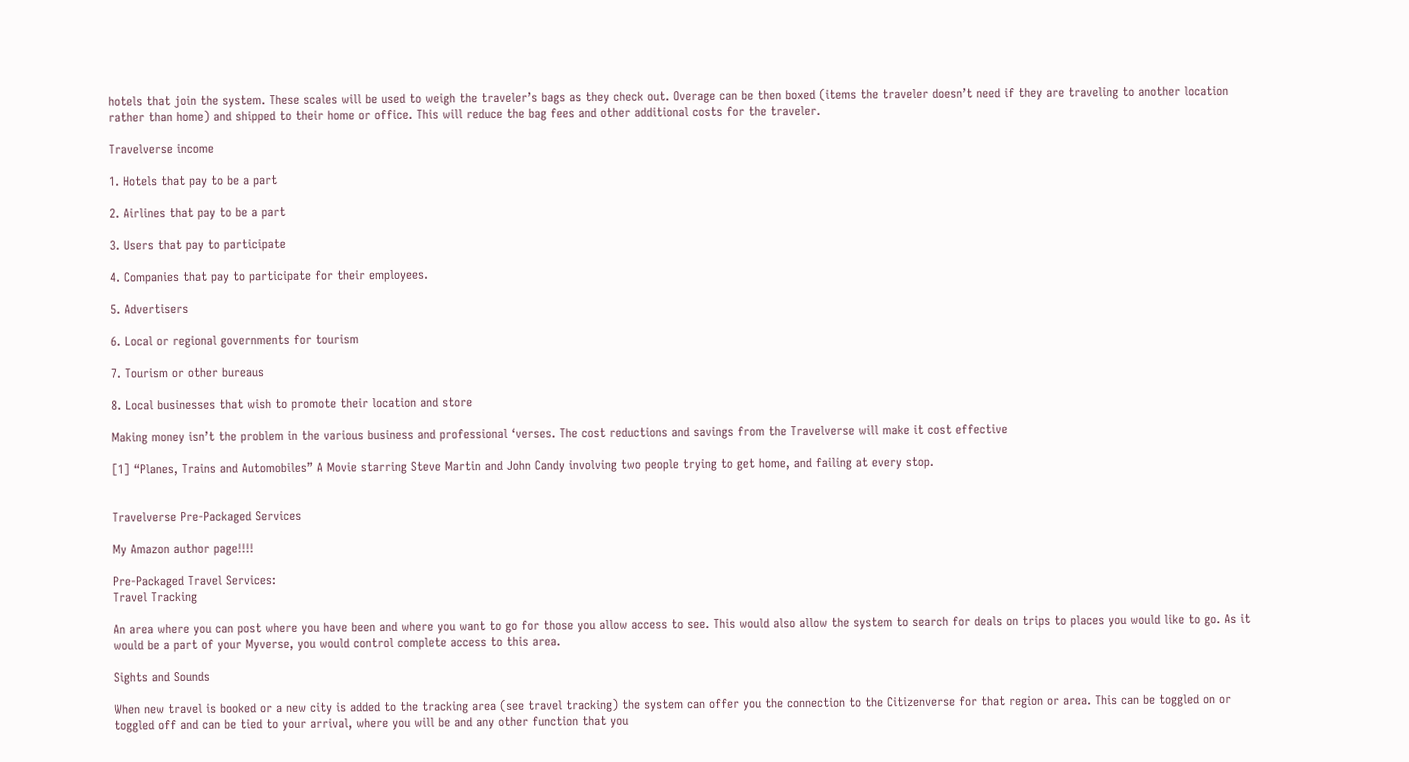hotels that join the system. These scales will be used to weigh the traveler’s bags as they check out. Overage can be then boxed (items the traveler doesn’t need if they are traveling to another location rather than home) and shipped to their home or office. This will reduce the bag fees and other additional costs for the traveler.

Travelverse income

1. Hotels that pay to be a part

2. Airlines that pay to be a part

3. Users that pay to participate

4. Companies that pay to participate for their employees.

5. Advertisers

6. Local or regional governments for tourism

7. Tourism or other bureaus

8. Local businesses that wish to promote their location and store

Making money isn’t the problem in the various business and professional ‘verses. The cost reductions and savings from the Travelverse will make it cost effective

[1] “Planes, Trains and Automobiles” A Movie starring Steve Martin and John Candy involving two people trying to get home, and failing at every stop.


Travelverse Pre-Packaged Services

My Amazon author page!!!!

Pre-Packaged Travel Services:
Travel Tracking

An area where you can post where you have been and where you want to go for those you allow access to see. This would also allow the system to search for deals on trips to places you would like to go. As it would be a part of your Myverse, you would control complete access to this area.

Sights and Sounds

When new travel is booked or a new city is added to the tracking area (see travel tracking) the system can offer you the connection to the Citizenverse for that region or area. This can be toggled on or toggled off and can be tied to your arrival, where you will be and any other function that you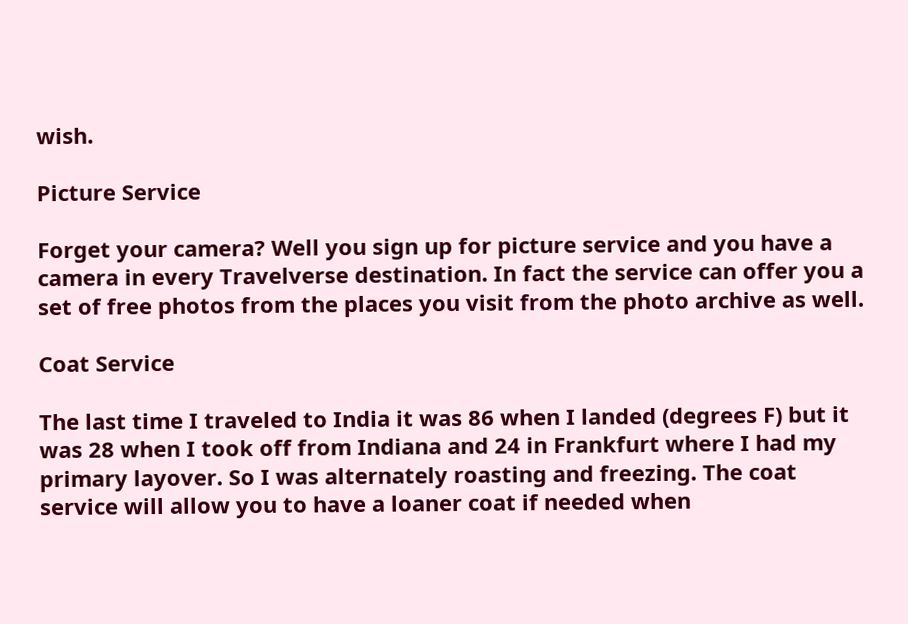wish.

Picture Service

Forget your camera? Well you sign up for picture service and you have a camera in every Travelverse destination. In fact the service can offer you a set of free photos from the places you visit from the photo archive as well.

Coat Service

The last time I traveled to India it was 86 when I landed (degrees F) but it was 28 when I took off from Indiana and 24 in Frankfurt where I had my primary layover. So I was alternately roasting and freezing. The coat service will allow you to have a loaner coat if needed when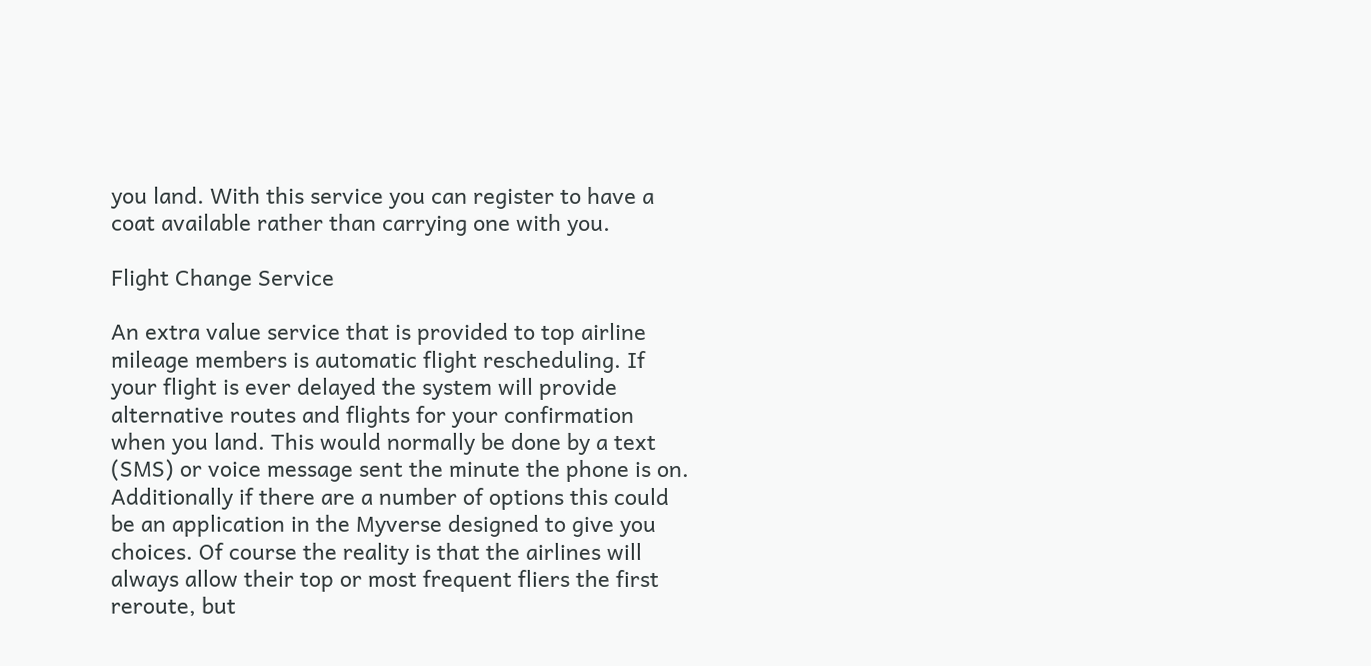you land. With this service you can register to have a coat available rather than carrying one with you.

Flight Change Service

An extra value service that is provided to top airline mileage members is automatic flight rescheduling. If your flight is ever delayed the system will provide alternative routes and flights for your confirmation when you land. This would normally be done by a text (SMS) or voice message sent the minute the phone is on. Additionally if there are a number of options this could be an application in the Myverse designed to give you choices. Of course the reality is that the airlines will always allow their top or most frequent fliers the first reroute, but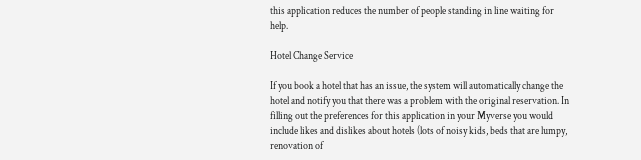this application reduces the number of people standing in line waiting for help.

Hotel Change Service

If you book a hotel that has an issue, the system will automatically change the hotel and notify you that there was a problem with the original reservation. In filling out the preferences for this application in your Myverse you would include likes and dislikes about hotels (lots of noisy kids, beds that are lumpy, renovation of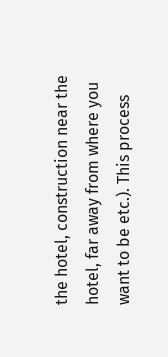the hotel, construction near the hotel, far away from where you want to be etc.). This process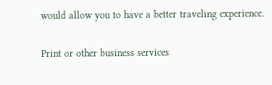would allow you to have a better traveling experience.

Print or other business services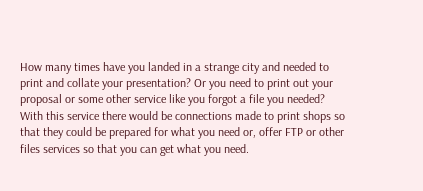How many times have you landed in a strange city and needed to print and collate your presentation? Or you need to print out your proposal or some other service like you forgot a file you needed? With this service there would be connections made to print shops so that they could be prepared for what you need or, offer FTP or other files services so that you can get what you need.